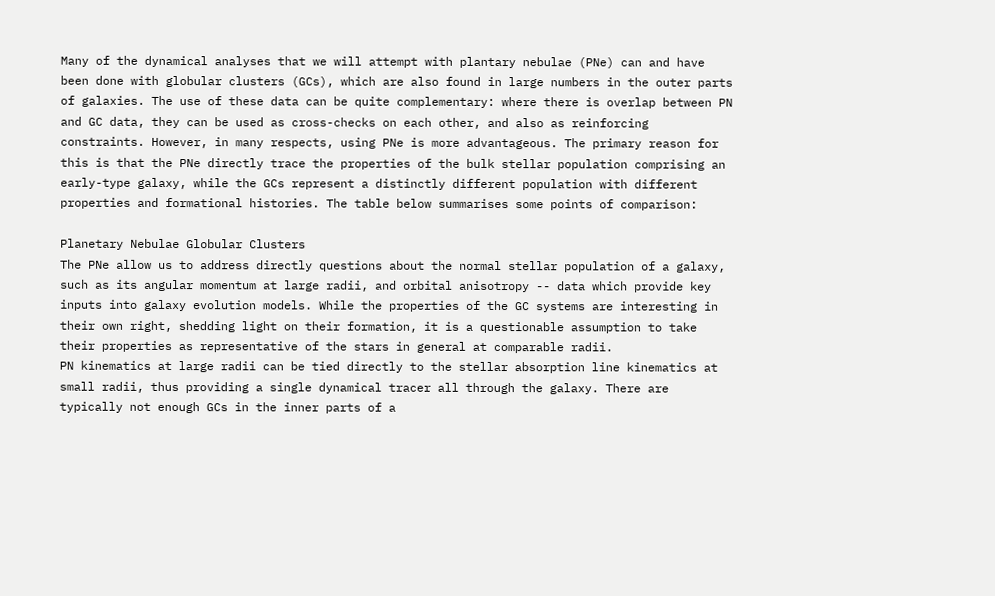Many of the dynamical analyses that we will attempt with plantary nebulae (PNe) can and have been done with globular clusters (GCs), which are also found in large numbers in the outer parts of galaxies. The use of these data can be quite complementary: where there is overlap between PN and GC data, they can be used as cross-checks on each other, and also as reinforcing constraints. However, in many respects, using PNe is more advantageous. The primary reason for this is that the PNe directly trace the properties of the bulk stellar population comprising an early-type galaxy, while the GCs represent a distinctly different population with different properties and formational histories. The table below summarises some points of comparison:

Planetary Nebulae Globular Clusters
The PNe allow us to address directly questions about the normal stellar population of a galaxy, such as its angular momentum at large radii, and orbital anisotropy -- data which provide key inputs into galaxy evolution models. While the properties of the GC systems are interesting in their own right, shedding light on their formation, it is a questionable assumption to take their properties as representative of the stars in general at comparable radii.
PN kinematics at large radii can be tied directly to the stellar absorption line kinematics at small radii, thus providing a single dynamical tracer all through the galaxy. There are typically not enough GCs in the inner parts of a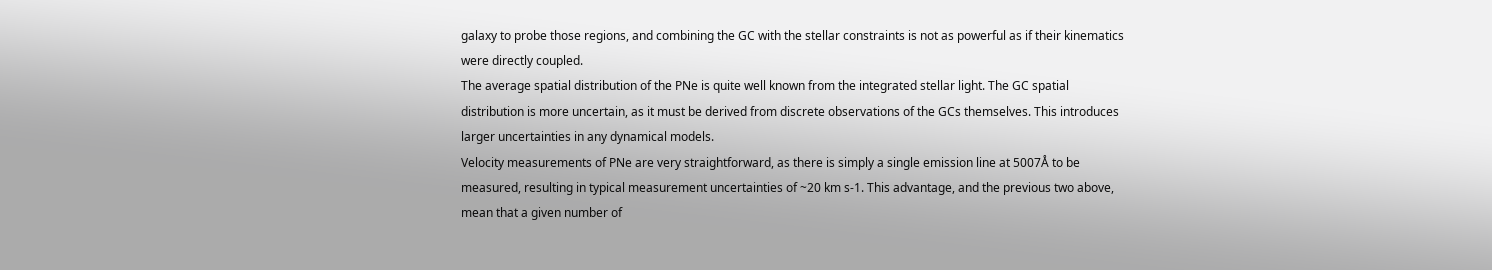galaxy to probe those regions, and combining the GC with the stellar constraints is not as powerful as if their kinematics were directly coupled.
The average spatial distribution of the PNe is quite well known from the integrated stellar light. The GC spatial distribution is more uncertain, as it must be derived from discrete observations of the GCs themselves. This introduces larger uncertainties in any dynamical models.
Velocity measurements of PNe are very straightforward, as there is simply a single emission line at 5007Å to be measured, resulting in typical measurement uncertainties of ~20 km s-1. This advantage, and the previous two above, mean that a given number of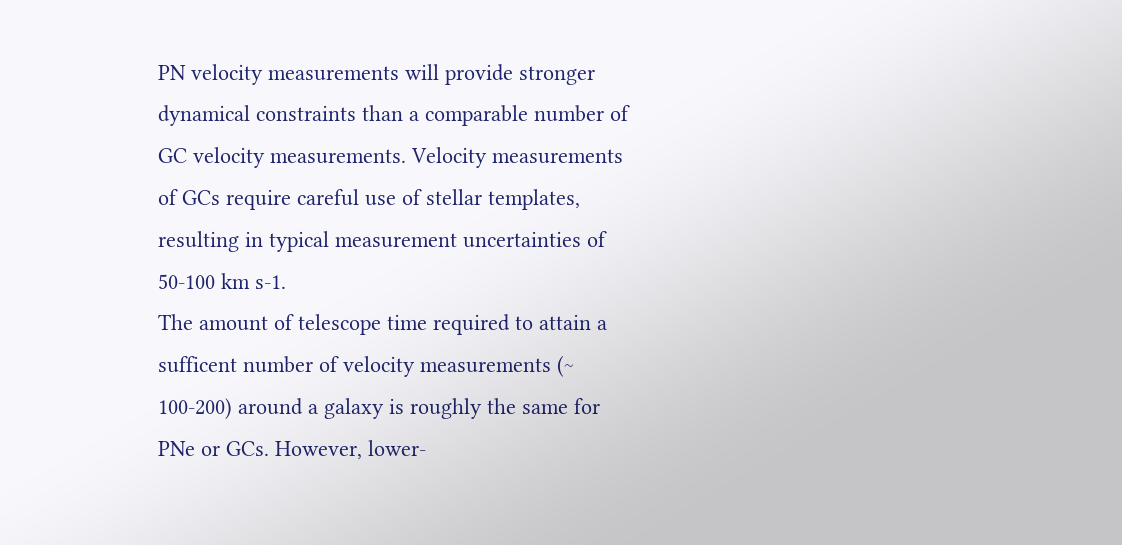PN velocity measurements will provide stronger dynamical constraints than a comparable number of GC velocity measurements. Velocity measurements of GCs require careful use of stellar templates, resulting in typical measurement uncertainties of 50-100 km s-1.
The amount of telescope time required to attain a sufficent number of velocity measurements (~ 100-200) around a galaxy is roughly the same for PNe or GCs. However, lower-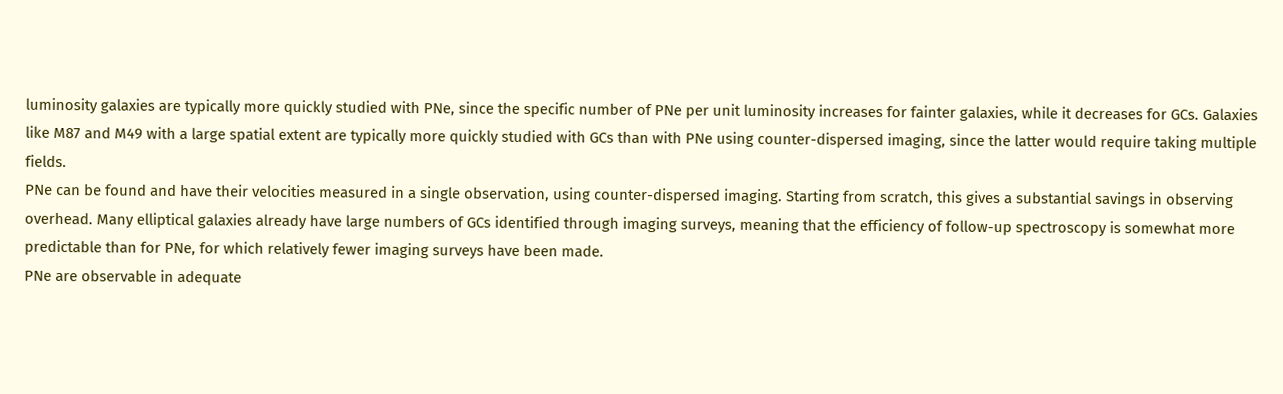luminosity galaxies are typically more quickly studied with PNe, since the specific number of PNe per unit luminosity increases for fainter galaxies, while it decreases for GCs. Galaxies like M87 and M49 with a large spatial extent are typically more quickly studied with GCs than with PNe using counter-dispersed imaging, since the latter would require taking multiple fields.
PNe can be found and have their velocities measured in a single observation, using counter-dispersed imaging. Starting from scratch, this gives a substantial savings in observing overhead. Many elliptical galaxies already have large numbers of GCs identified through imaging surveys, meaning that the efficiency of follow-up spectroscopy is somewhat more predictable than for PNe, for which relatively fewer imaging surveys have been made.
PNe are observable in adequate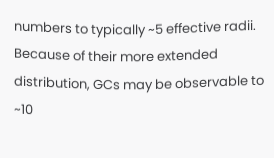numbers to typically ~5 effective radii. Because of their more extended distribution, GCs may be observable to ~10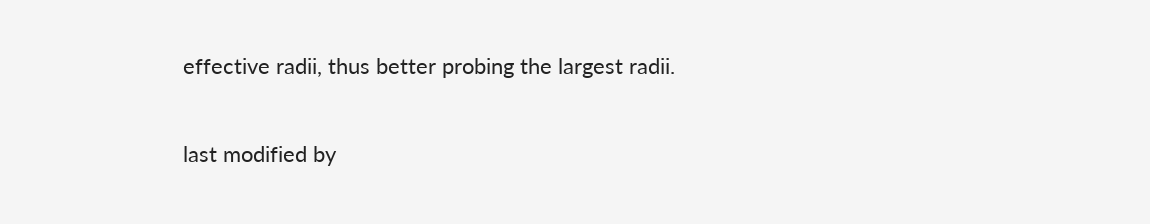effective radii, thus better probing the largest radii.

last modified by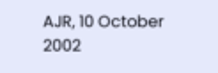AJR, 10 October 2002